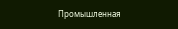Промышленная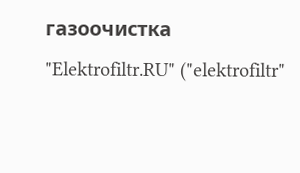газоочистка
"Elektrofiltr.RU" ("elektrofiltr"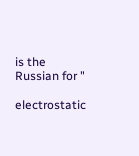is the Russian for "

electrostatic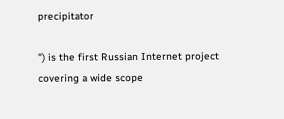precipitator

") is the first Russian Internet project covering a wide scope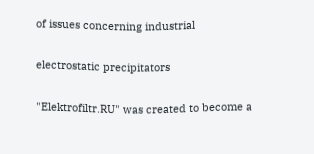of issues concerning industrial

electrostatic precipitators

"Elektrofiltr.RU" was created to become a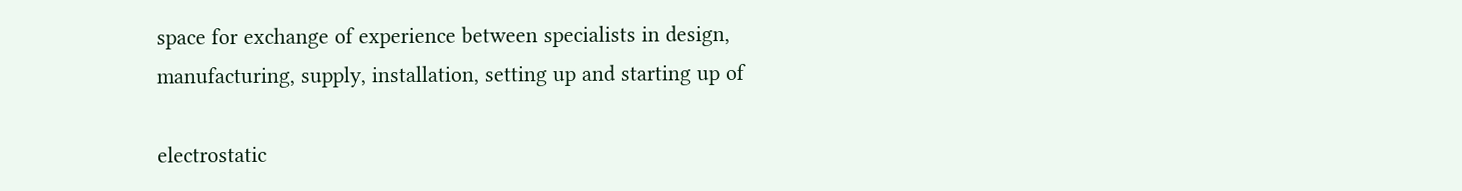space for exchange of experience between specialists in design, manufacturing, supply, installation, setting up and starting up of

electrostatic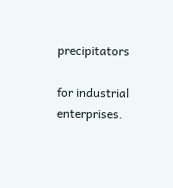precipitators

for industrial enterprises.